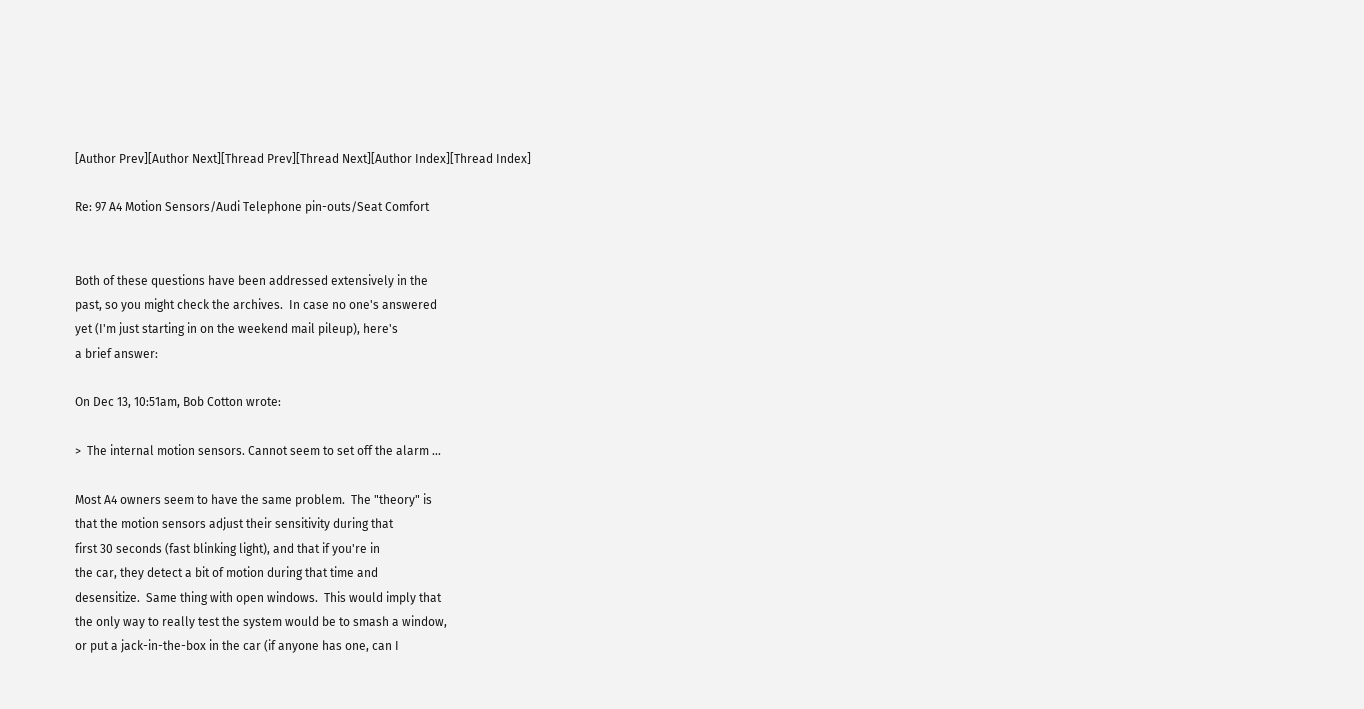[Author Prev][Author Next][Thread Prev][Thread Next][Author Index][Thread Index]

Re: 97 A4 Motion Sensors/Audi Telephone pin-outs/Seat Comfort


Both of these questions have been addressed extensively in the
past, so you might check the archives.  In case no one's answered
yet (I'm just starting in on the weekend mail pileup), here's
a brief answer:

On Dec 13, 10:51am, Bob Cotton wrote:

>  The internal motion sensors. Cannot seem to set off the alarm ...

Most A4 owners seem to have the same problem.  The "theory" is
that the motion sensors adjust their sensitivity during that
first 30 seconds (fast blinking light), and that if you're in
the car, they detect a bit of motion during that time and
desensitize.  Same thing with open windows.  This would imply that
the only way to really test the system would be to smash a window,
or put a jack-in-the-box in the car (if anyone has one, can I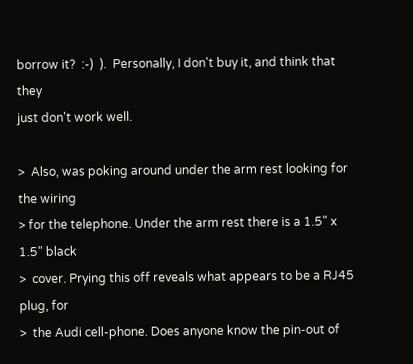borrow it?  :-)  ).  Personally, I don't buy it, and think that they
just don't work well.

>  Also, was poking around under the arm rest looking for the wiring
> for the telephone. Under the arm rest there is a 1.5" x 1.5" black
>  cover. Prying this off reveals what appears to be a RJ45 plug, for
>  the Audi cell-phone. Does anyone know the pin-out of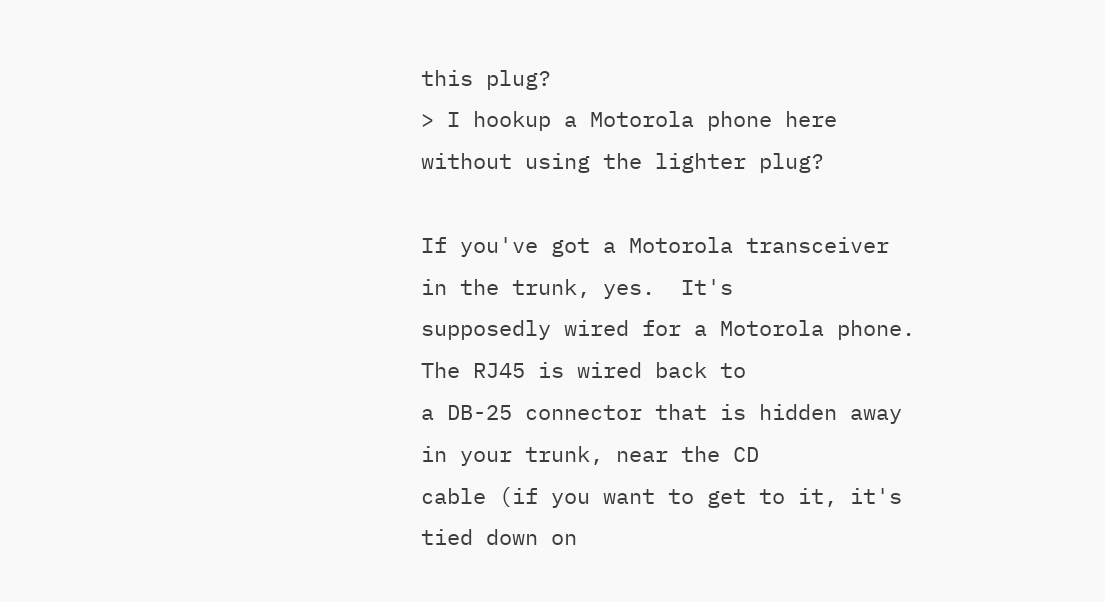this plug?
> I hookup a Motorola phone here without using the lighter plug?

If you've got a Motorola transceiver in the trunk, yes.  It's
supposedly wired for a Motorola phone.  The RJ45 is wired back to
a DB-25 connector that is hidden away in your trunk, near the CD
cable (if you want to get to it, it's tied down on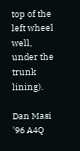top of the
left wheel well, under the trunk lining).

Dan Masi
'96 A4Q